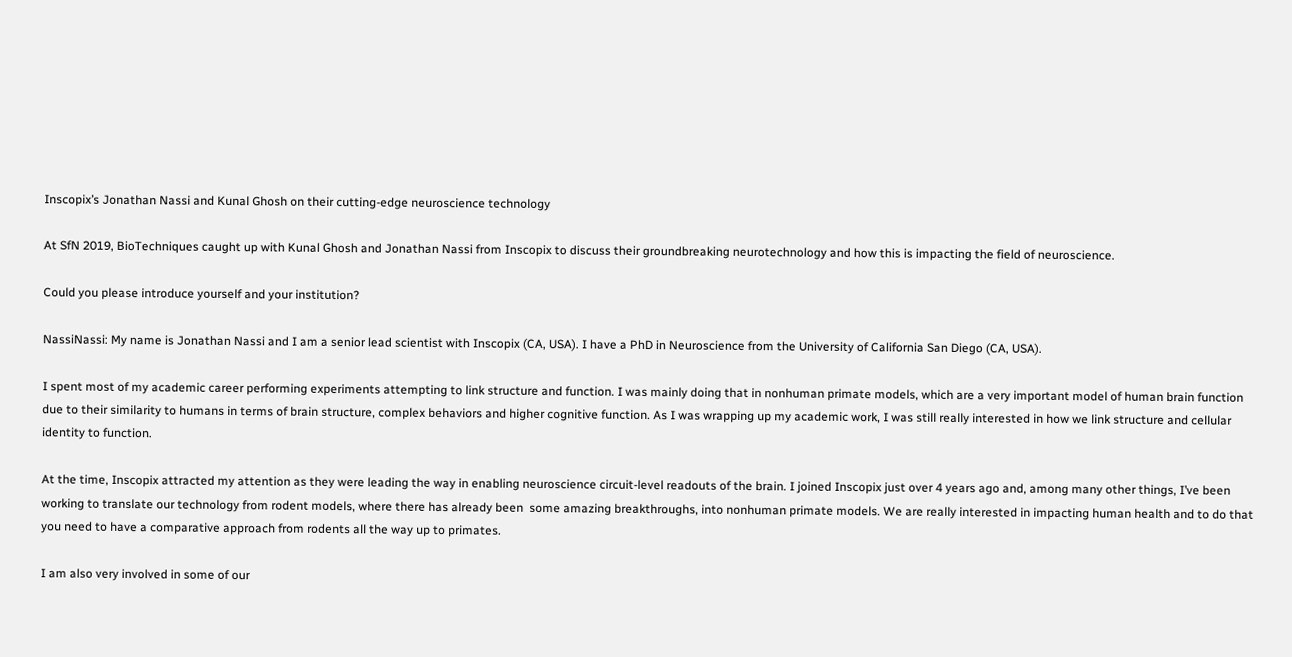Inscopix’s Jonathan Nassi and Kunal Ghosh on their cutting-edge neuroscience technology

At SfN 2019, BioTechniques caught up with Kunal Ghosh and Jonathan Nassi from Inscopix to discuss their groundbreaking neurotechnology and how this is impacting the field of neuroscience.

Could you please introduce yourself and your institution?

NassiNassi: My name is Jonathan Nassi and I am a senior lead scientist with Inscopix (CA, USA). I have a PhD in Neuroscience from the University of California San Diego (CA, USA).

I spent most of my academic career performing experiments attempting to link structure and function. I was mainly doing that in nonhuman primate models, which are a very important model of human brain function due to their similarity to humans in terms of brain structure, complex behaviors and higher cognitive function. As I was wrapping up my academic work, I was still really interested in how we link structure and cellular identity to function.

At the time, Inscopix attracted my attention as they were leading the way in enabling neuroscience circuit-level readouts of the brain. I joined Inscopix just over 4 years ago and, among many other things, I’ve been working to translate our technology from rodent models, where there has already been  some amazing breakthroughs, into nonhuman primate models. We are really interested in impacting human health and to do that you need to have a comparative approach from rodents all the way up to primates.

I am also very involved in some of our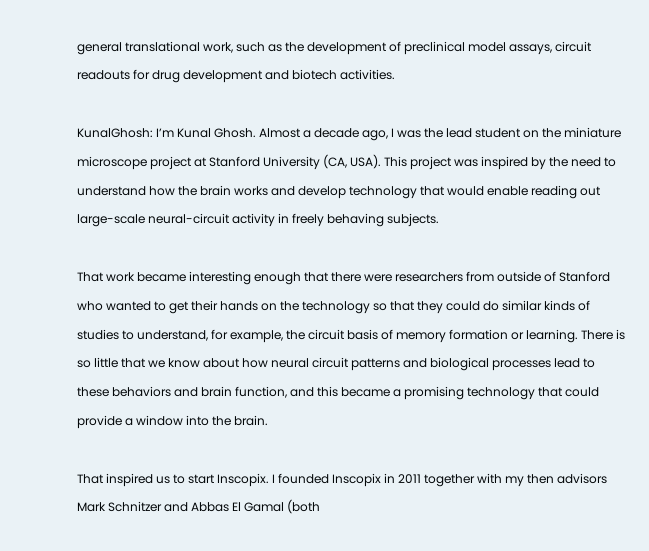general translational work, such as the development of preclinical model assays, circuit readouts for drug development and biotech activities.

KunalGhosh: I’m Kunal Ghosh. Almost a decade ago, I was the lead student on the miniature microscope project at Stanford University (CA, USA). This project was inspired by the need to understand how the brain works and develop technology that would enable reading out large-scale neural-circuit activity in freely behaving subjects.

That work became interesting enough that there were researchers from outside of Stanford who wanted to get their hands on the technology so that they could do similar kinds of studies to understand, for example, the circuit basis of memory formation or learning. There is so little that we know about how neural circuit patterns and biological processes lead to these behaviors and brain function, and this became a promising technology that could provide a window into the brain.

That inspired us to start Inscopix. I founded Inscopix in 2011 together with my then advisors Mark Schnitzer and Abbas El Gamal (both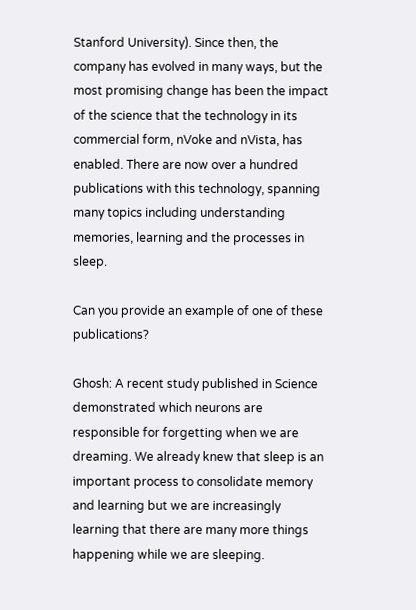Stanford University). Since then, the company has evolved in many ways, but the most promising change has been the impact of the science that the technology in its commercial form, nVoke and nVista, has enabled. There are now over a hundred publications with this technology, spanning many topics including understanding memories, learning and the processes in sleep.

Can you provide an example of one of these publications?

Ghosh: A recent study published in Science demonstrated which neurons are responsible for forgetting when we are dreaming. We already knew that sleep is an important process to consolidate memory and learning but we are increasingly learning that there are many more things happening while we are sleeping.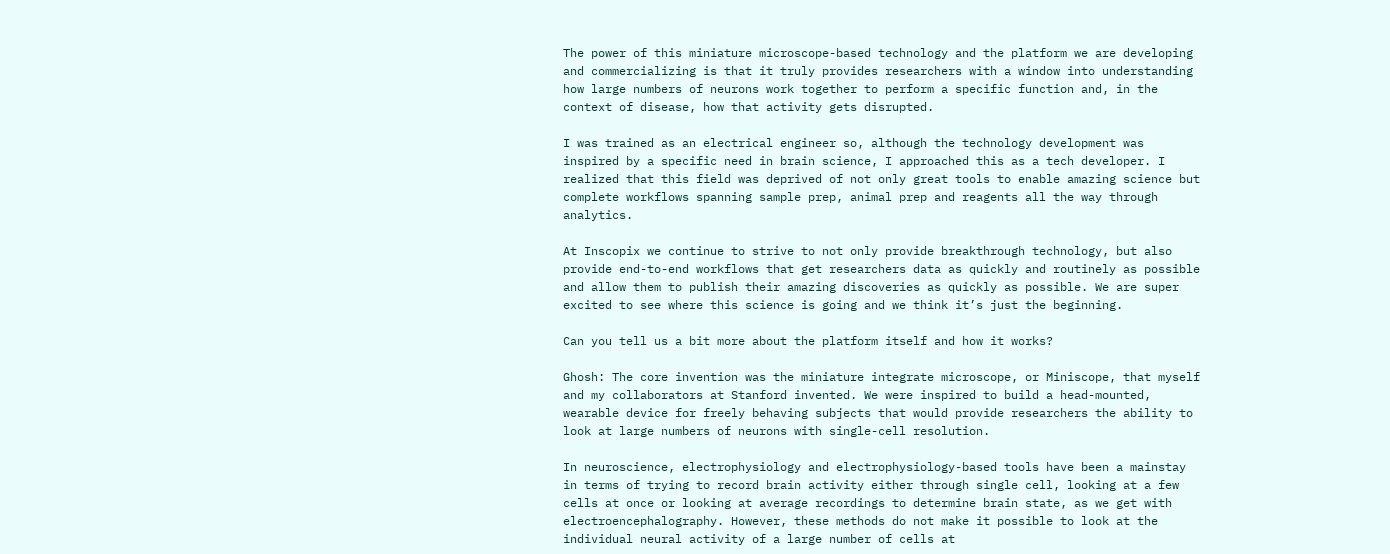The power of this miniature microscope-based technology and the platform we are developing and commercializing is that it truly provides researchers with a window into understanding how large numbers of neurons work together to perform a specific function and, in the context of disease, how that activity gets disrupted.

I was trained as an electrical engineer so, although the technology development was inspired by a specific need in brain science, I approached this as a tech developer. I realized that this field was deprived of not only great tools to enable amazing science but complete workflows spanning sample prep, animal prep and reagents all the way through analytics.

At Inscopix we continue to strive to not only provide breakthrough technology, but also provide end-to-end workflows that get researchers data as quickly and routinely as possible and allow them to publish their amazing discoveries as quickly as possible. We are super excited to see where this science is going and we think it’s just the beginning.

Can you tell us a bit more about the platform itself and how it works?

Ghosh: The core invention was the miniature integrate microscope, or Miniscope, that myself and my collaborators at Stanford invented. We were inspired to build a head-mounted, wearable device for freely behaving subjects that would provide researchers the ability to look at large numbers of neurons with single-cell resolution.

In neuroscience, electrophysiology and electrophysiology-based tools have been a mainstay in terms of trying to record brain activity either through single cell, looking at a few cells at once or looking at average recordings to determine brain state, as we get with electroencephalography. However, these methods do not make it possible to look at the individual neural activity of a large number of cells at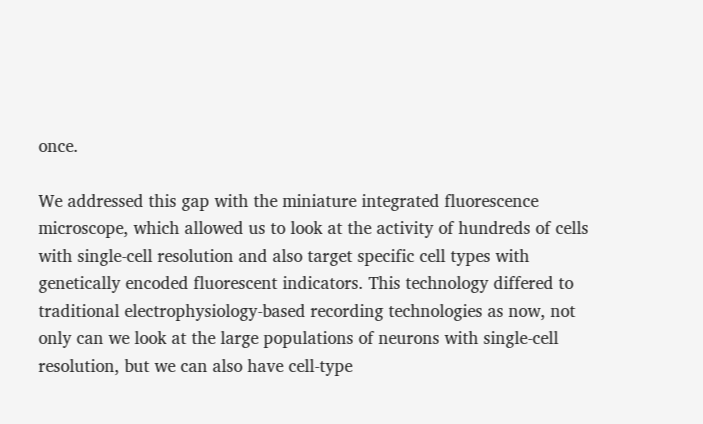once.

We addressed this gap with the miniature integrated fluorescence microscope, which allowed us to look at the activity of hundreds of cells with single-cell resolution and also target specific cell types with genetically encoded fluorescent indicators. This technology differed to traditional electrophysiology-based recording technologies as now, not only can we look at the large populations of neurons with single-cell resolution, but we can also have cell-type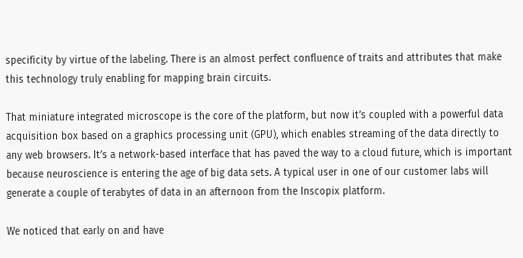specificity by virtue of the labeling. There is an almost perfect confluence of traits and attributes that make this technology truly enabling for mapping brain circuits.

That miniature integrated microscope is the core of the platform, but now it’s coupled with a powerful data acquisition box based on a graphics processing unit (GPU), which enables streaming of the data directly to any web browsers. It’s a network-based interface that has paved the way to a cloud future, which is important because neuroscience is entering the age of big data sets. A typical user in one of our customer labs will generate a couple of terabytes of data in an afternoon from the Inscopix platform.

We noticed that early on and have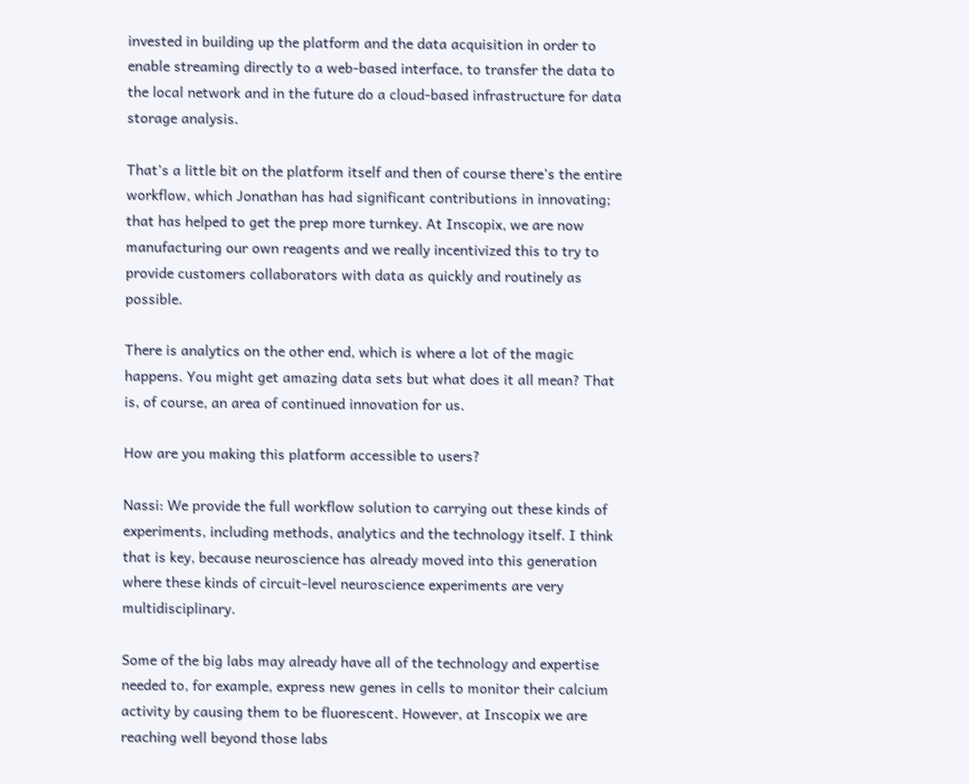invested in building up the platform and the data acquisition in order to enable streaming directly to a web-based interface, to transfer the data to the local network and in the future do a cloud-based infrastructure for data storage analysis.

That’s a little bit on the platform itself and then of course there’s the entire workflow, which Jonathan has had significant contributions in innovating; that has helped to get the prep more turnkey. At Inscopix, we are now manufacturing our own reagents and we really incentivized this to try to provide customers collaborators with data as quickly and routinely as possible.

There is analytics on the other end, which is where a lot of the magic happens. You might get amazing data sets but what does it all mean? That is, of course, an area of continued innovation for us.

How are you making this platform accessible to users?

Nassi: We provide the full workflow solution to carrying out these kinds of experiments, including methods, analytics and the technology itself. I think that is key, because neuroscience has already moved into this generation where these kinds of circuit-level neuroscience experiments are very multidisciplinary.

Some of the big labs may already have all of the technology and expertise needed to, for example, express new genes in cells to monitor their calcium activity by causing them to be fluorescent. However, at Inscopix we are reaching well beyond those labs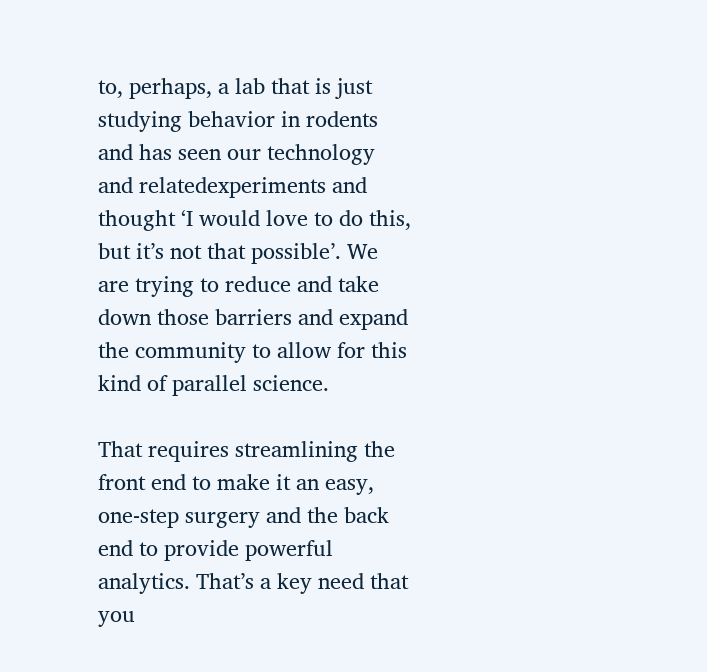to, perhaps, a lab that is just studying behavior in rodents and has seen our technology and relatedexperiments and thought ‘I would love to do this, but it’s not that possible’. We are trying to reduce and take down those barriers and expand the community to allow for this kind of parallel science.

That requires streamlining the front end to make it an easy, one-step surgery and the back end to provide powerful analytics. That’s a key need that you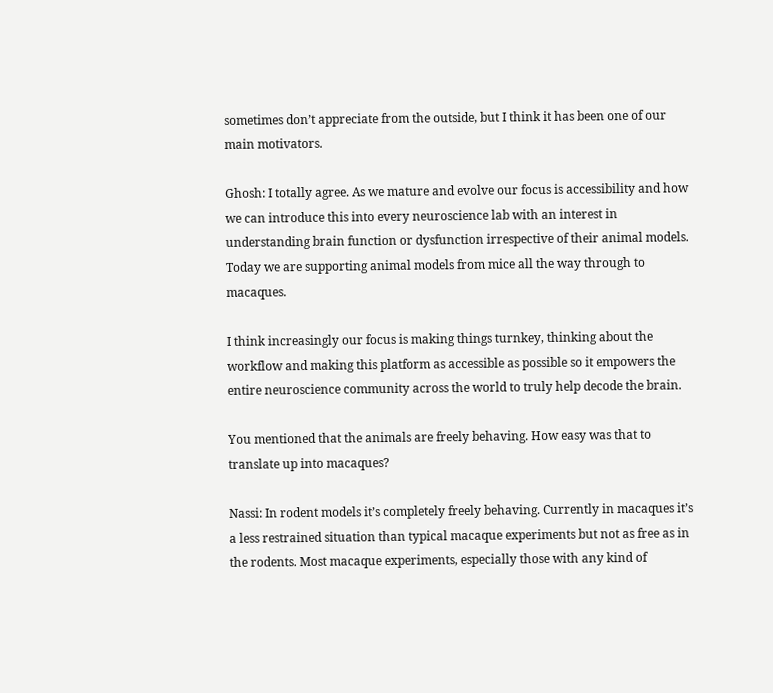sometimes don’t appreciate from the outside, but I think it has been one of our main motivators.

Ghosh: I totally agree. As we mature and evolve our focus is accessibility and how we can introduce this into every neuroscience lab with an interest in understanding brain function or dysfunction irrespective of their animal models. Today we are supporting animal models from mice all the way through to macaques.

I think increasingly our focus is making things turnkey, thinking about the workflow and making this platform as accessible as possible so it empowers the entire neuroscience community across the world to truly help decode the brain.

You mentioned that the animals are freely behaving. How easy was that to translate up into macaques?

Nassi: In rodent models it’s completely freely behaving. Currently in macaques it’s a less restrained situation than typical macaque experiments but not as free as in the rodents. Most macaque experiments, especially those with any kind of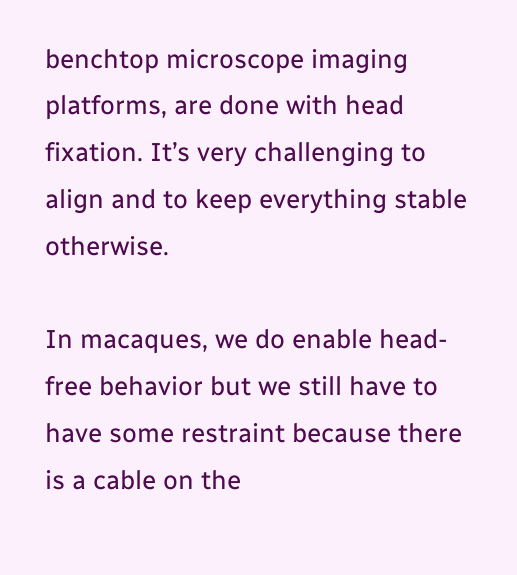benchtop microscope imaging platforms, are done with head fixation. It’s very challenging to align and to keep everything stable otherwise.

In macaques, we do enable head-free behavior but we still have to have some restraint because there is a cable on the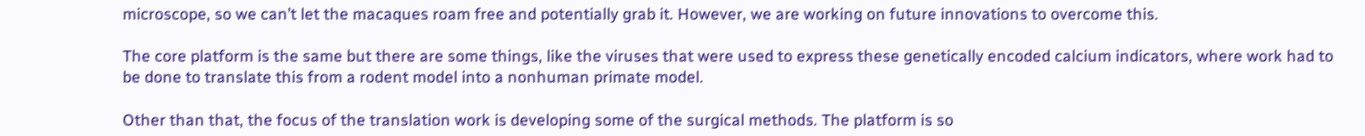microscope, so we can’t let the macaques roam free and potentially grab it. However, we are working on future innovations to overcome this.

The core platform is the same but there are some things, like the viruses that were used to express these genetically encoded calcium indicators, where work had to be done to translate this from a rodent model into a nonhuman primate model.

Other than that, the focus of the translation work is developing some of the surgical methods. The platform is so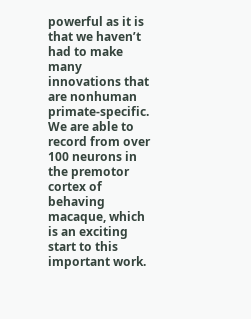powerful as it is that we haven’t had to make many innovations that are nonhuman primate-specific. We are able to record from over 100 neurons in the premotor cortex of behaving macaque, which is an exciting start to this important work.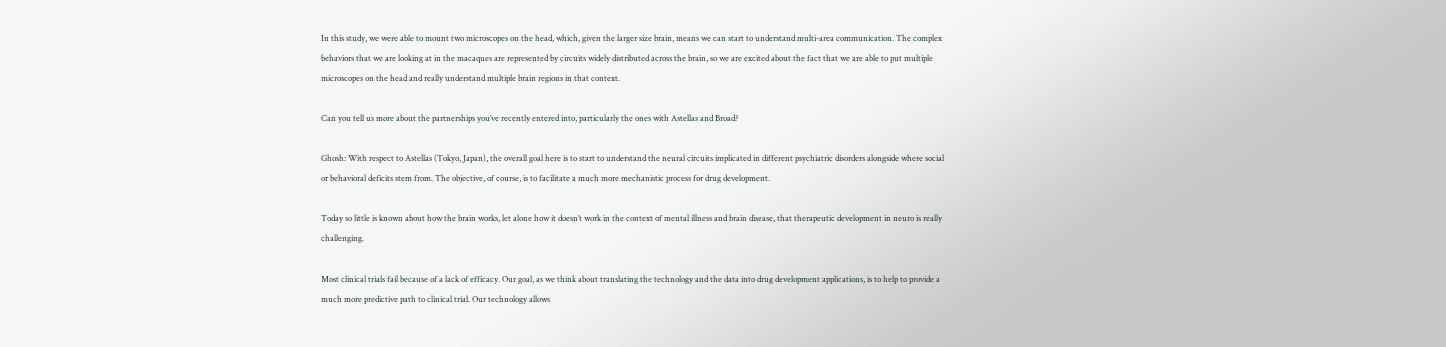In this study, we were able to mount two microscopes on the head, which, given the larger size brain, means we can start to understand multi-area communication. The complex behaviors that we are looking at in the macaques are represented by circuits widely distributed across the brain, so we are excited about the fact that we are able to put multiple microscopes on the head and really understand multiple brain regions in that context.

Can you tell us more about the partnerships you’ve recently entered into, particularly the ones with Astellas and Broad?

Ghosh: With respect to Astellas (Tokyo, Japan), the overall goal here is to start to understand the neural circuits implicated in different psychiatric disorders alongside where social or behavioral deficits stem from. The objective, of course, is to facilitate a much more mechanistic process for drug development.

Today so little is known about how the brain works, let alone how it doesn’t work in the context of mental illness and brain disease, that therapeutic development in neuro is really challenging.

Most clinical trials fail because of a lack of efficacy. Our goal, as we think about translating the technology and the data into drug development applications, is to help to provide a much more predictive path to clinical trial. Our technology allows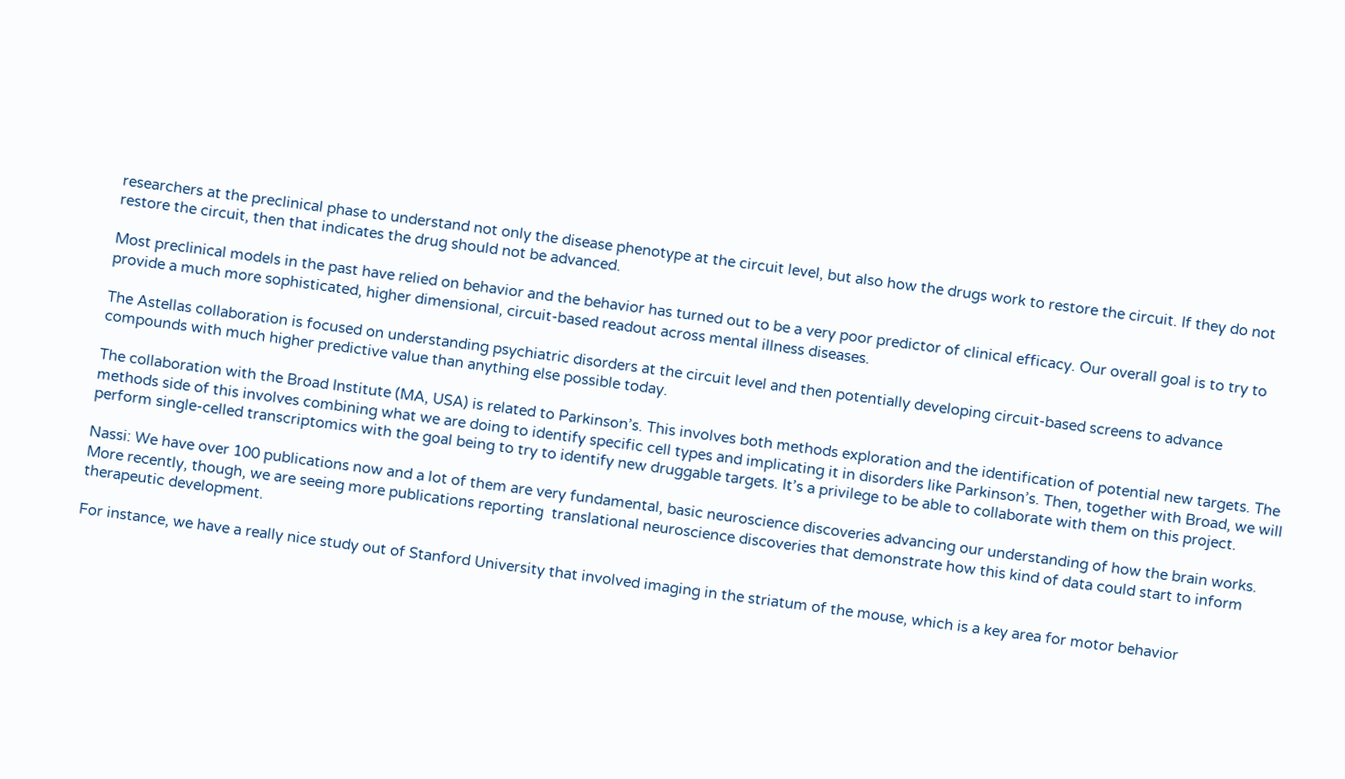researchers at the preclinical phase to understand not only the disease phenotype at the circuit level, but also how the drugs work to restore the circuit. If they do not restore the circuit, then that indicates the drug should not be advanced.

Most preclinical models in the past have relied on behavior and the behavior has turned out to be a very poor predictor of clinical efficacy. Our overall goal is to try to provide a much more sophisticated, higher dimensional, circuit-based readout across mental illness diseases.

The Astellas collaboration is focused on understanding psychiatric disorders at the circuit level and then potentially developing circuit-based screens to advance compounds with much higher predictive value than anything else possible today.

The collaboration with the Broad Institute (MA, USA) is related to Parkinson’s. This involves both methods exploration and the identification of potential new targets. The methods side of this involves combining what we are doing to identify specific cell types and implicating it in disorders like Parkinson’s. Then, together with Broad, we will perform single-celled transcriptomics with the goal being to try to identify new druggable targets. It’s a privilege to be able to collaborate with them on this project.

Nassi: We have over 100 publications now and a lot of them are very fundamental, basic neuroscience discoveries advancing our understanding of how the brain works. More recently, though, we are seeing more publications reporting  translational neuroscience discoveries that demonstrate how this kind of data could start to inform therapeutic development.

For instance, we have a really nice study out of Stanford University that involved imaging in the striatum of the mouse, which is a key area for motor behavior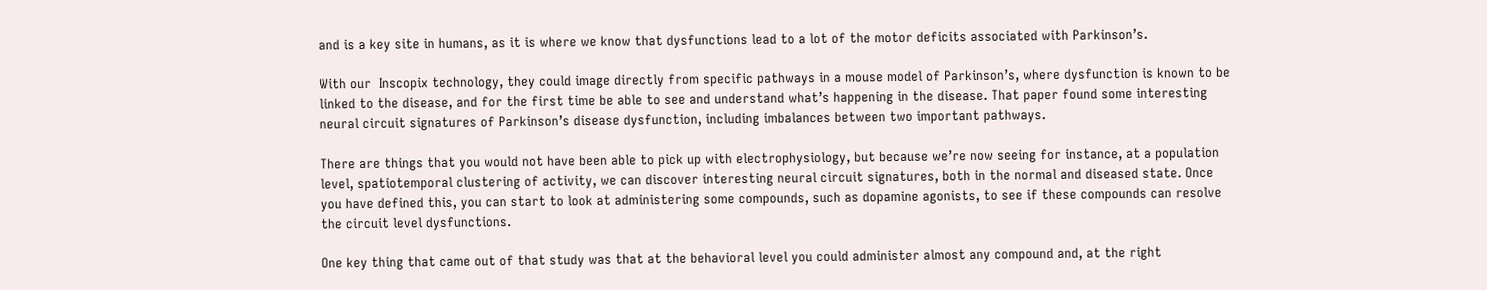and is a key site in humans, as it is where we know that dysfunctions lead to a lot of the motor deficits associated with Parkinson’s.

With our  Inscopix technology, they could image directly from specific pathways in a mouse model of Parkinson’s, where dysfunction is known to be linked to the disease, and for the first time be able to see and understand what’s happening in the disease. That paper found some interesting neural circuit signatures of Parkinson’s disease dysfunction, including imbalances between two important pathways.

There are things that you would not have been able to pick up with electrophysiology, but because we’re now seeing for instance, at a population level, spatiotemporal clustering of activity, we can discover interesting neural circuit signatures, both in the normal and diseased state. Once you have defined this, you can start to look at administering some compounds, such as dopamine agonists, to see if these compounds can resolve the circuit level dysfunctions.

One key thing that came out of that study was that at the behavioral level you could administer almost any compound and, at the right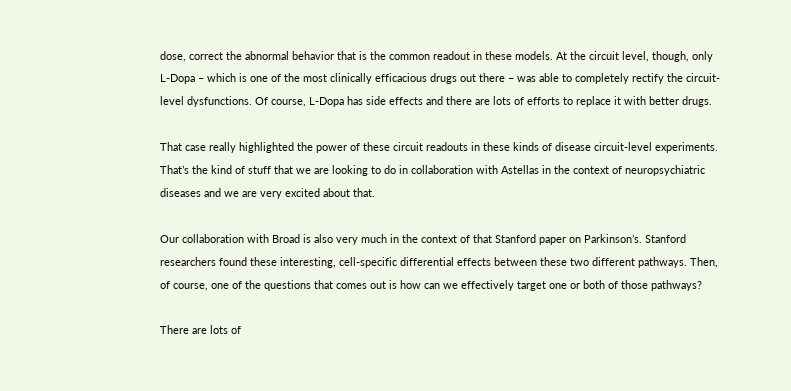dose, correct the abnormal behavior that is the common readout in these models. At the circuit level, though, only L-Dopa – which is one of the most clinically efficacious drugs out there – was able to completely rectify the circuit-level dysfunctions. Of course, L-Dopa has side effects and there are lots of efforts to replace it with better drugs.

That case really highlighted the power of these circuit readouts in these kinds of disease circuit-level experiments. That’s the kind of stuff that we are looking to do in collaboration with Astellas in the context of neuropsychiatric diseases and we are very excited about that.

Our collaboration with Broad is also very much in the context of that Stanford paper on Parkinson’s. Stanford researchers found these interesting, cell-specific differential effects between these two different pathways. Then, of course, one of the questions that comes out is how can we effectively target one or both of those pathways?

There are lots of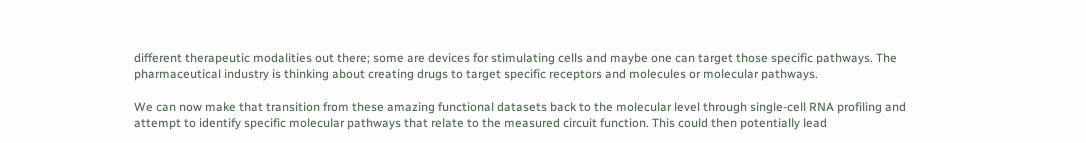different therapeutic modalities out there; some are devices for stimulating cells and maybe one can target those specific pathways. The pharmaceutical industry is thinking about creating drugs to target specific receptors and molecules or molecular pathways.

We can now make that transition from these amazing functional datasets back to the molecular level through single-cell RNA profiling and attempt to identify specific molecular pathways that relate to the measured circuit function. This could then potentially lead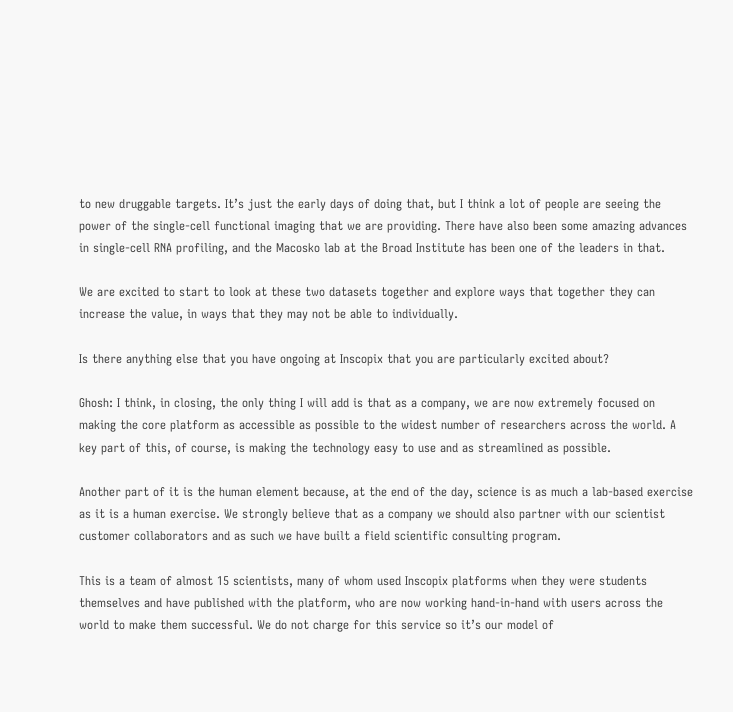to new druggable targets. It’s just the early days of doing that, but I think a lot of people are seeing the power of the single-cell functional imaging that we are providing. There have also been some amazing advances in single-cell RNA profiling, and the Macosko lab at the Broad Institute has been one of the leaders in that.

We are excited to start to look at these two datasets together and explore ways that together they can increase the value, in ways that they may not be able to individually.

Is there anything else that you have ongoing at Inscopix that you are particularly excited about?

Ghosh: I think, in closing, the only thing I will add is that as a company, we are now extremely focused on making the core platform as accessible as possible to the widest number of researchers across the world. A key part of this, of course, is making the technology easy to use and as streamlined as possible.

Another part of it is the human element because, at the end of the day, science is as much a lab-based exercise as it is a human exercise. We strongly believe that as a company we should also partner with our scientist customer collaborators and as such we have built a field scientific consulting program.

This is a team of almost 15 scientists, many of whom used Inscopix platforms when they were students themselves and have published with the platform, who are now working hand-in-hand with users across the world to make them successful. We do not charge for this service so it’s our model of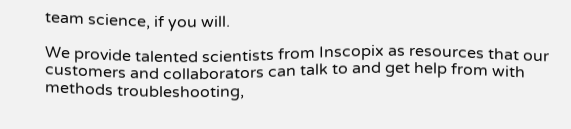team science, if you will.

We provide talented scientists from Inscopix as resources that our customers and collaborators can talk to and get help from with methods troubleshooting,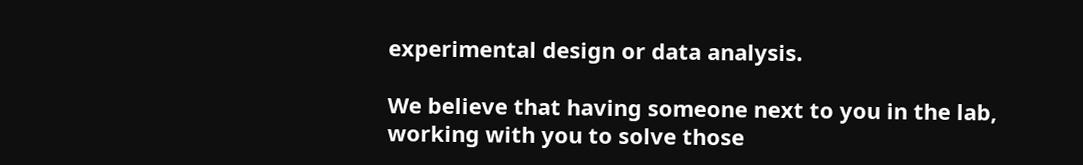experimental design or data analysis.

We believe that having someone next to you in the lab, working with you to solve those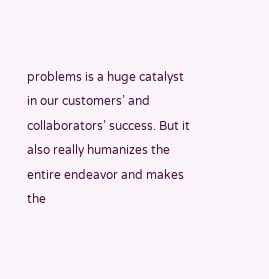problems is a huge catalyst in our customers’ and collaborators’ success. But it also really humanizes the entire endeavor and makes the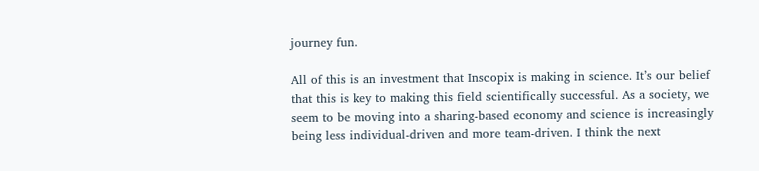journey fun.

All of this is an investment that Inscopix is making in science. It’s our belief that this is key to making this field scientifically successful. As a society, we seem to be moving into a sharing-based economy and science is increasingly being less individual-driven and more team-driven. I think the next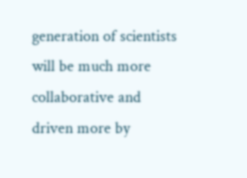generation of scientists will be much more collaborative and driven more by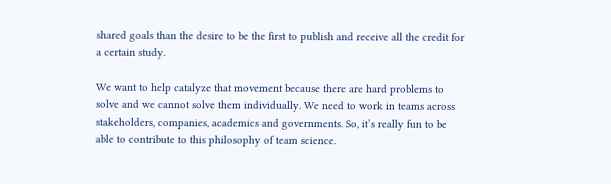shared goals than the desire to be the first to publish and receive all the credit for a certain study.

We want to help catalyze that movement because there are hard problems to solve and we cannot solve them individually. We need to work in teams across stakeholders, companies, academics and governments. So, it’s really fun to be able to contribute to this philosophy of team science.